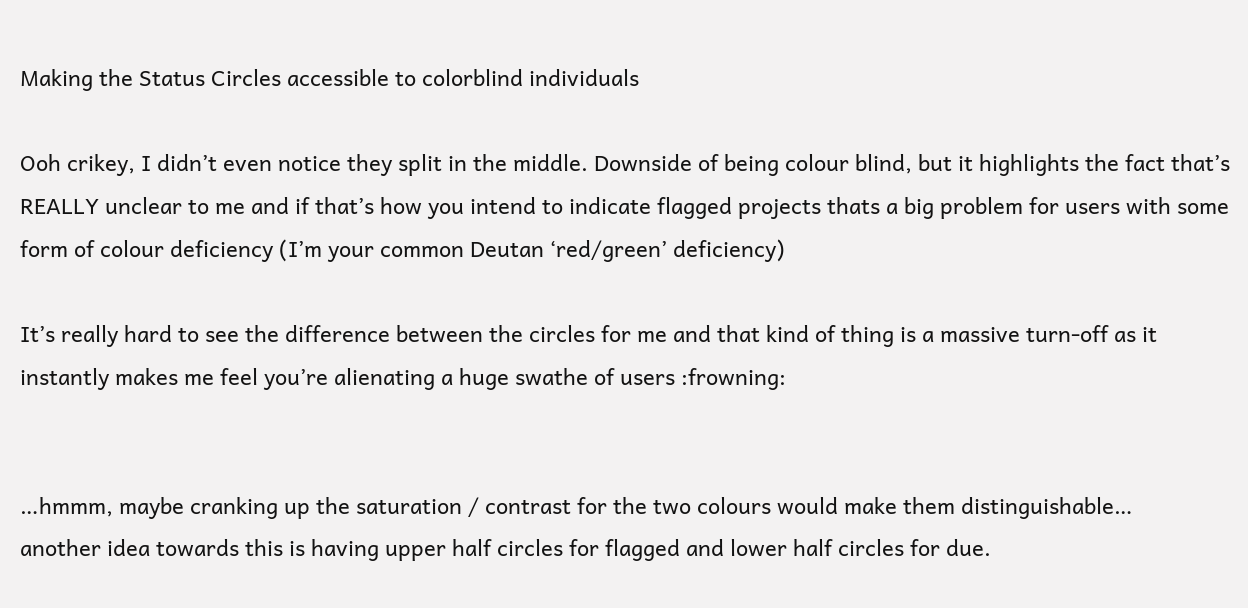Making the Status Circles accessible to colorblind individuals

Ooh crikey, I didn’t even notice they split in the middle. Downside of being colour blind, but it highlights the fact that’s REALLY unclear to me and if that’s how you intend to indicate flagged projects thats a big problem for users with some form of colour deficiency (I’m your common Deutan ‘red/green’ deficiency)

It’s really hard to see the difference between the circles for me and that kind of thing is a massive turn-off as it instantly makes me feel you’re alienating a huge swathe of users :frowning:


…hmmm, maybe cranking up the saturation / contrast for the two colours would make them distinguishable…
another idea towards this is having upper half circles for flagged and lower half circles for due.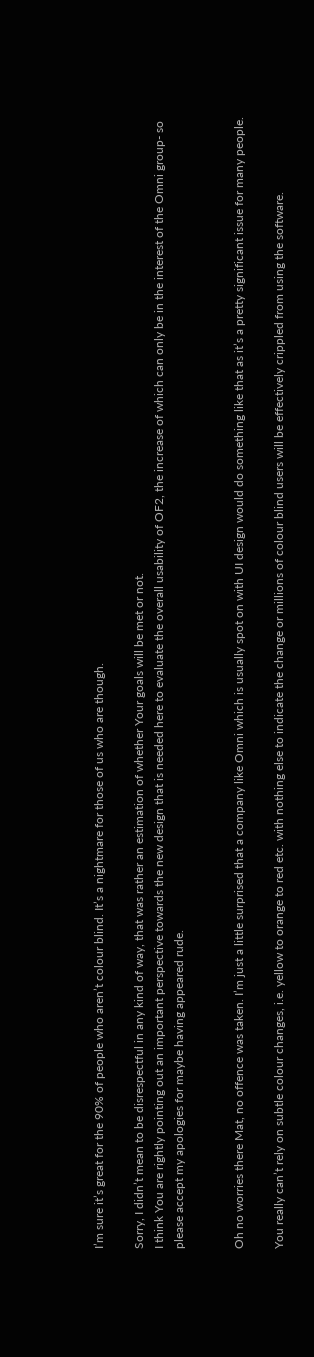I’m sure it’s great for the 90% of people who aren’t colour blind. It’s a nightmare for those of us who are though.

Sorry, I didn’t mean to be disrespectful in any kind of way, that was rather an estimation of whether Your goals will be met or not.
I think You are rightly pointing out an important perspective towards the new design that is needed here to evaluate the overall usability of OF2, the increase of which can only be in the interest of the Omni group- so please accept my apologies for maybe having appeared rude.


Oh no worries there Mat, no offence was taken. I’m just a little surprised that a company like Omni which is usually spot on with UI design would do something like that as it’s a pretty significant issue for many people.

You really can’t rely on subtle colour changes, i.e. yellow to orange to red etc. with nothing else to indicate the change or millions of colour blind users will be effectively crippled from using the software.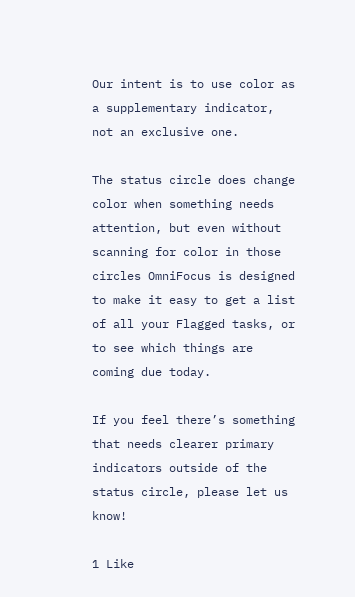Our intent is to use color as a supplementary indicator, not an exclusive one.

The status circle does change color when something needs attention, but even without scanning for color in those circles OmniFocus is designed to make it easy to get a list of all your Flagged tasks, or to see which things are coming due today.

If you feel there’s something that needs clearer primary indicators outside of the status circle, please let us know!

1 Like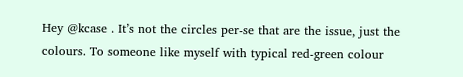Hey @kcase . It’s not the circles per-se that are the issue, just the colours. To someone like myself with typical red-green colour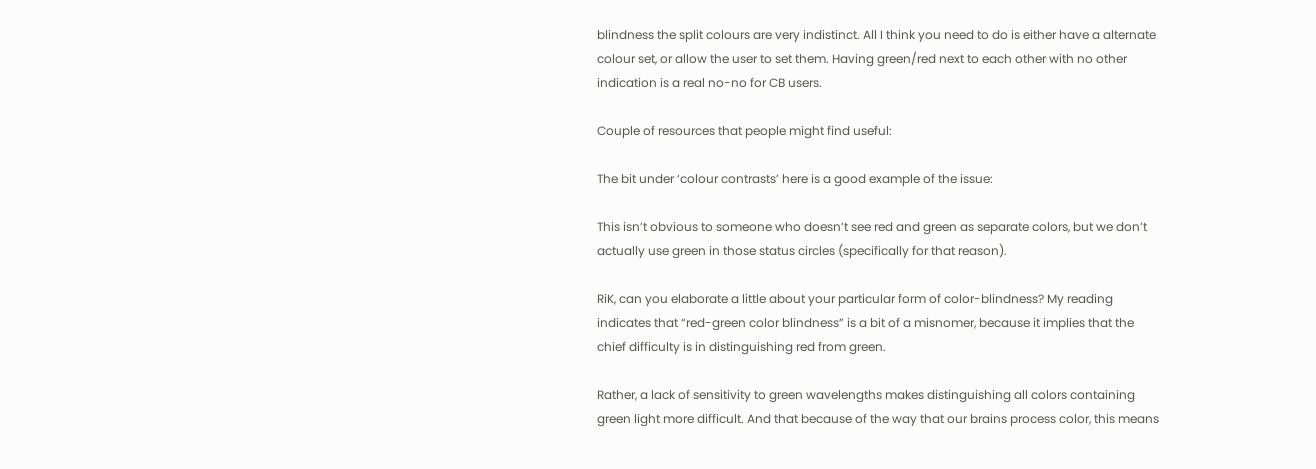blindness the split colours are very indistinct. All I think you need to do is either have a alternate colour set, or allow the user to set them. Having green/red next to each other with no other indication is a real no-no for CB users.

Couple of resources that people might find useful:

The bit under ‘colour contrasts’ here is a good example of the issue:

This isn’t obvious to someone who doesn’t see red and green as separate colors, but we don’t actually use green in those status circles (specifically for that reason).

RiK, can you elaborate a little about your particular form of color-blindness? My reading indicates that “red-green color blindness” is a bit of a misnomer, because it implies that the chief difficulty is in distinguishing red from green.

Rather, a lack of sensitivity to green wavelengths makes distinguishing all colors containing green light more difficult. And that because of the way that our brains process color, this means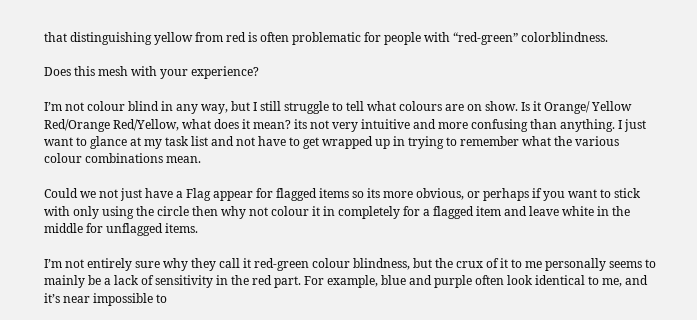that distinguishing yellow from red is often problematic for people with “red-green” colorblindness.

Does this mesh with your experience?

I’m not colour blind in any way, but I still struggle to tell what colours are on show. Is it Orange/ Yellow Red/Orange Red/Yellow, what does it mean? its not very intuitive and more confusing than anything. I just want to glance at my task list and not have to get wrapped up in trying to remember what the various colour combinations mean.

Could we not just have a Flag appear for flagged items so its more obvious, or perhaps if you want to stick with only using the circle then why not colour it in completely for a flagged item and leave white in the middle for unflagged items.

I’m not entirely sure why they call it red-green colour blindness, but the crux of it to me personally seems to mainly be a lack of sensitivity in the red part. For example, blue and purple often look identical to me, and it’s near impossible to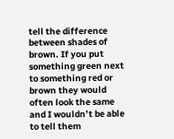tell the difference between shades of brown. If you put something green next to something red or brown they would often look the same and I wouldn’t be able to tell them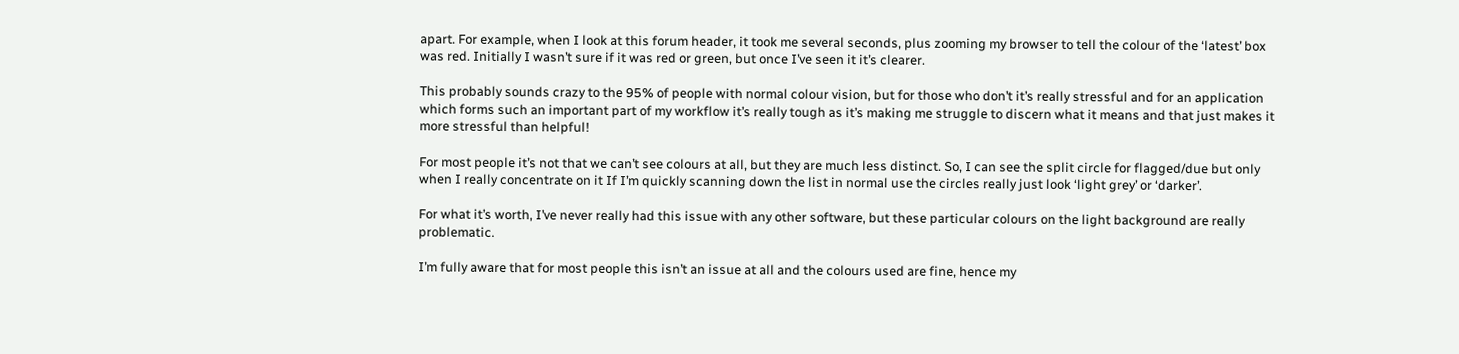apart. For example, when I look at this forum header, it took me several seconds, plus zooming my browser to tell the colour of the ‘latest’ box was red. Initially I wasn’t sure if it was red or green, but once I’ve seen it it’s clearer.

This probably sounds crazy to the 95% of people with normal colour vision, but for those who don’t it’s really stressful and for an application which forms such an important part of my workflow it’s really tough as it’s making me struggle to discern what it means and that just makes it more stressful than helpful!

For most people it’s not that we can’t see colours at all, but they are much less distinct. So, I can see the split circle for flagged/due but only when I really concentrate on it If I’m quickly scanning down the list in normal use the circles really just look ‘light grey’ or ‘darker’.

For what it’s worth, I’ve never really had this issue with any other software, but these particular colours on the light background are really problematic.

I’m fully aware that for most people this isn’t an issue at all and the colours used are fine, hence my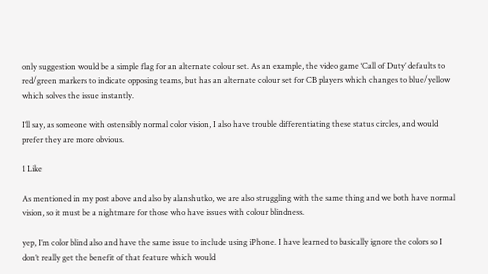only suggestion would be a simple flag for an alternate colour set. As an example, the video game ‘Call of Duty’ defaults to red/green markers to indicate opposing teams, but has an alternate colour set for CB players which changes to blue/yellow which solves the issue instantly.

I’ll say, as someone with ostensibly normal color vision, I also have trouble differentiating these status circles, and would prefer they are more obvious.

1 Like

As mentioned in my post above and also by alanshutko, we are also struggling with the same thing and we both have normal vision, so it must be a nightmare for those who have issues with colour blindness.

yep, I’m color blind also and have the same issue to include using iPhone. I have learned to basically ignore the colors so I don’t really get the benefit of that feature which would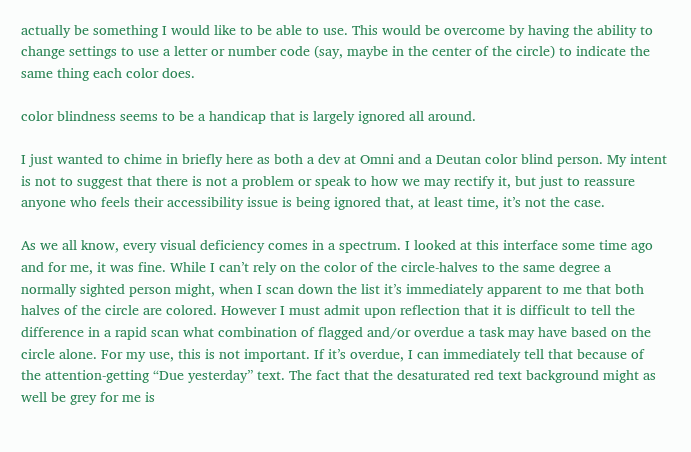actually be something I would like to be able to use. This would be overcome by having the ability to change settings to use a letter or number code (say, maybe in the center of the circle) to indicate the same thing each color does.

color blindness seems to be a handicap that is largely ignored all around.

I just wanted to chime in briefly here as both a dev at Omni and a Deutan color blind person. My intent is not to suggest that there is not a problem or speak to how we may rectify it, but just to reassure anyone who feels their accessibility issue is being ignored that, at least time, it’s not the case.

As we all know, every visual deficiency comes in a spectrum. I looked at this interface some time ago and for me, it was fine. While I can’t rely on the color of the circle-halves to the same degree a normally sighted person might, when I scan down the list it’s immediately apparent to me that both halves of the circle are colored. However I must admit upon reflection that it is difficult to tell the difference in a rapid scan what combination of flagged and/or overdue a task may have based on the circle alone. For my use, this is not important. If it’s overdue, I can immediately tell that because of the attention-getting “Due yesterday” text. The fact that the desaturated red text background might as well be grey for me is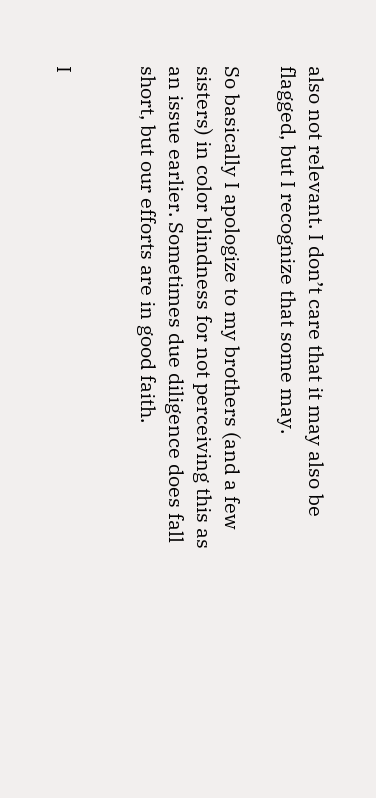also not relevant. I don’t care that it may also be flagged, but I recognize that some may.

So basically I apologize to my brothers (and a few sisters) in color blindness for not perceiving this as an issue earlier. Sometimes due diligence does fall short, but our efforts are in good faith.


I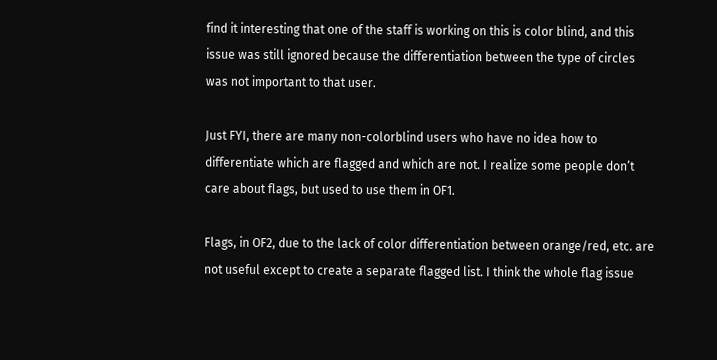find it interesting that one of the staff is working on this is color blind, and this issue was still ignored because the differentiation between the type of circles was not important to that user.

Just FYI, there are many non-colorblind users who have no idea how to differentiate which are flagged and which are not. I realize some people don’t care about flags, but used to use them in OF1.

Flags, in OF2, due to the lack of color differentiation between orange/red, etc. are not useful except to create a separate flagged list. I think the whole flag issue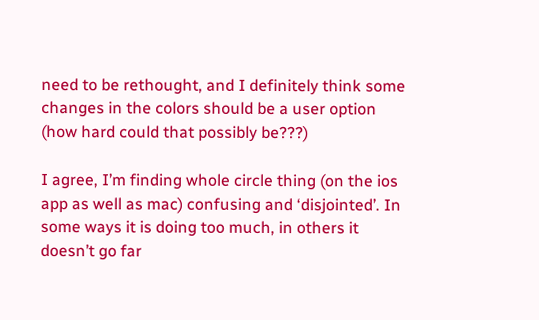need to be rethought, and I definitely think some changes in the colors should be a user option (how hard could that possibly be???)

I agree, I’m finding whole circle thing (on the ios app as well as mac) confusing and ‘disjointed’. In some ways it is doing too much, in others it doesn’t go far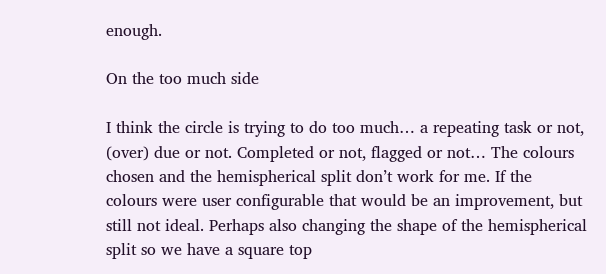enough.

On the too much side

I think the circle is trying to do too much… a repeating task or not, (over) due or not. Completed or not, flagged or not… The colours chosen and the hemispherical split don’t work for me. If the colours were user configurable that would be an improvement, but still not ideal. Perhaps also changing the shape of the hemispherical split so we have a square top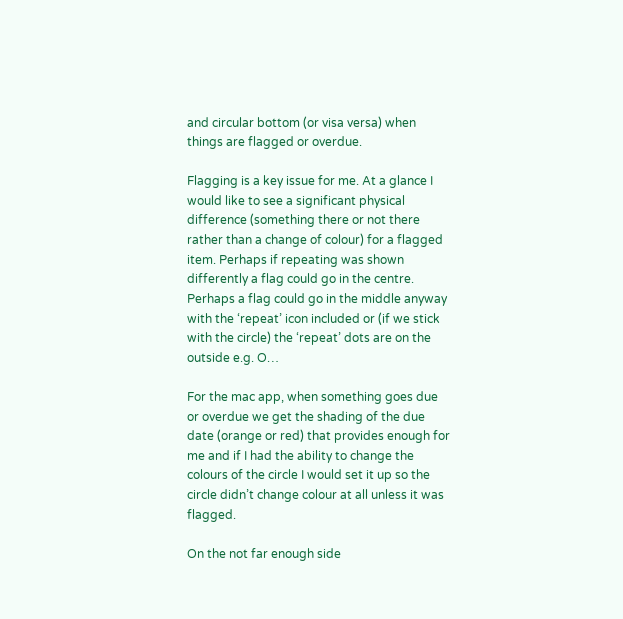and circular bottom (or visa versa) when things are flagged or overdue.

Flagging is a key issue for me. At a glance I would like to see a significant physical difference (something there or not there rather than a change of colour) for a flagged item. Perhaps if repeating was shown differently a flag could go in the centre. Perhaps a flag could go in the middle anyway with the ‘repeat’ icon included or (if we stick with the circle) the ‘repeat’ dots are on the outside e.g. O…

For the mac app, when something goes due or overdue we get the shading of the due date (orange or red) that provides enough for me and if I had the ability to change the colours of the circle I would set it up so the circle didn’t change colour at all unless it was flagged.

On the not far enough side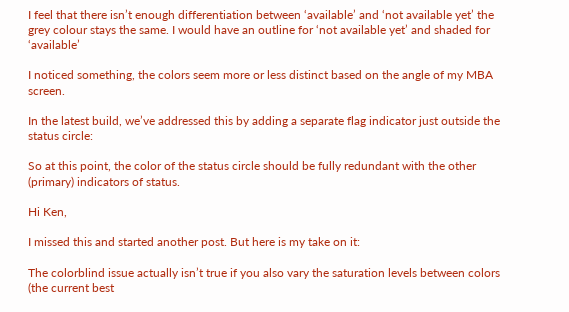I feel that there isn’t enough differentiation between ‘available’ and ‘not available yet’ the grey colour stays the same. I would have an outline for ‘not available yet’ and shaded for ‘available’

I noticed something, the colors seem more or less distinct based on the angle of my MBA screen.

In the latest build, we’ve addressed this by adding a separate flag indicator just outside the status circle:

So at this point, the color of the status circle should be fully redundant with the other (primary) indicators of status.

Hi Ken,

I missed this and started another post. But here is my take on it:

The colorblind issue actually isn’t true if you also vary the saturation levels between colors (the current best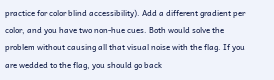practice for color blind accessibility). Add a different gradient per color, and you have two non-hue cues. Both would solve the problem without causing all that visual noise with the flag. If you are wedded to the flag, you should go back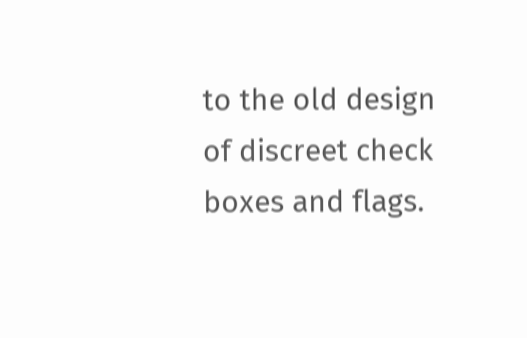to the old design of discreet check boxes and flags.